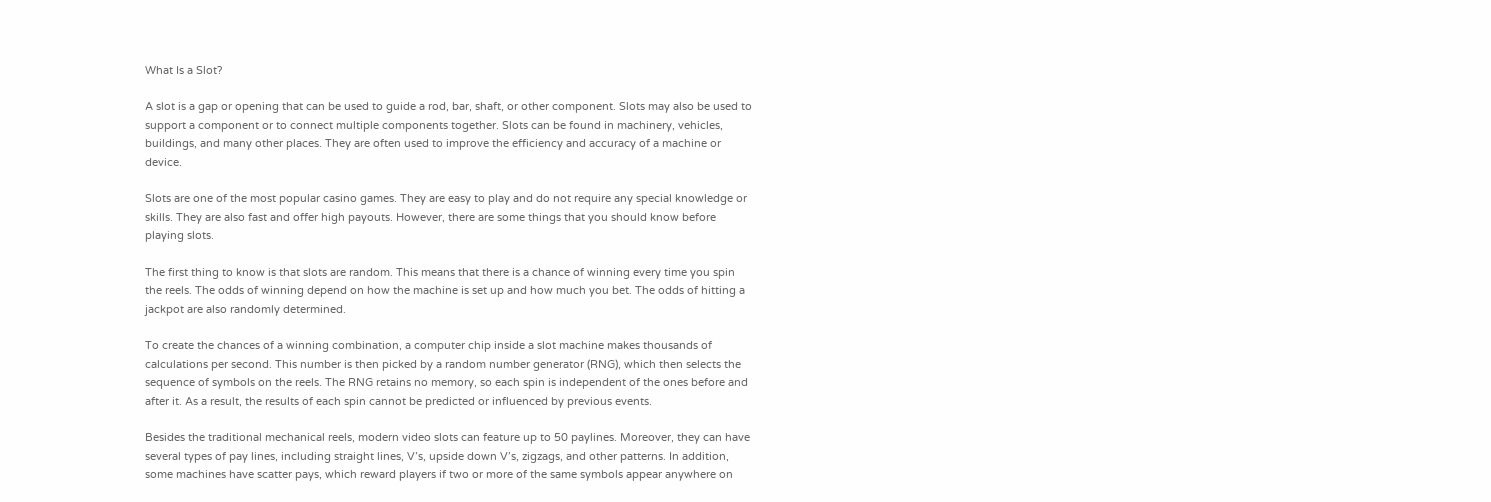What Is a Slot?

A slot is a gap or opening that can be used to guide a rod, bar, shaft, or other component. Slots may also be used to support a component or to connect multiple components together. Slots can be found in machinery, vehicles, buildings, and many other places. They are often used to improve the efficiency and accuracy of a machine or device.

Slots are one of the most popular casino games. They are easy to play and do not require any special knowledge or skills. They are also fast and offer high payouts. However, there are some things that you should know before playing slots.

The first thing to know is that slots are random. This means that there is a chance of winning every time you spin the reels. The odds of winning depend on how the machine is set up and how much you bet. The odds of hitting a jackpot are also randomly determined.

To create the chances of a winning combination, a computer chip inside a slot machine makes thousands of calculations per second. This number is then picked by a random number generator (RNG), which then selects the sequence of symbols on the reels. The RNG retains no memory, so each spin is independent of the ones before and after it. As a result, the results of each spin cannot be predicted or influenced by previous events.

Besides the traditional mechanical reels, modern video slots can feature up to 50 paylines. Moreover, they can have several types of pay lines, including straight lines, V’s, upside down V’s, zigzags, and other patterns. In addition, some machines have scatter pays, which reward players if two or more of the same symbols appear anywhere on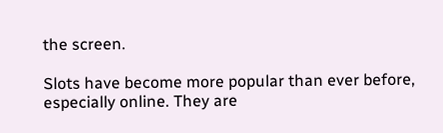the screen.

Slots have become more popular than ever before, especially online. They are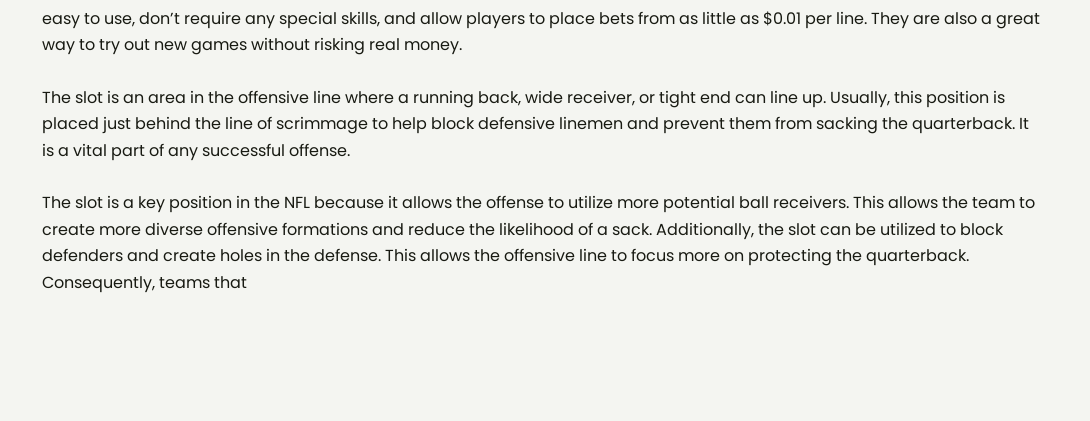easy to use, don’t require any special skills, and allow players to place bets from as little as $0.01 per line. They are also a great way to try out new games without risking real money.

The slot is an area in the offensive line where a running back, wide receiver, or tight end can line up. Usually, this position is placed just behind the line of scrimmage to help block defensive linemen and prevent them from sacking the quarterback. It is a vital part of any successful offense.

The slot is a key position in the NFL because it allows the offense to utilize more potential ball receivers. This allows the team to create more diverse offensive formations and reduce the likelihood of a sack. Additionally, the slot can be utilized to block defenders and create holes in the defense. This allows the offensive line to focus more on protecting the quarterback. Consequently, teams that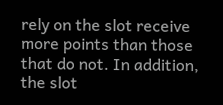rely on the slot receive more points than those that do not. In addition, the slot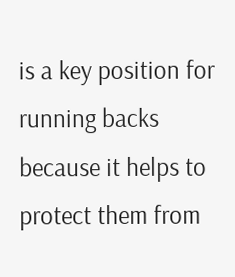is a key position for running backs because it helps to protect them from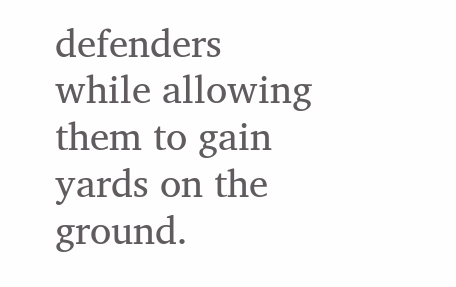defenders while allowing them to gain yards on the ground.